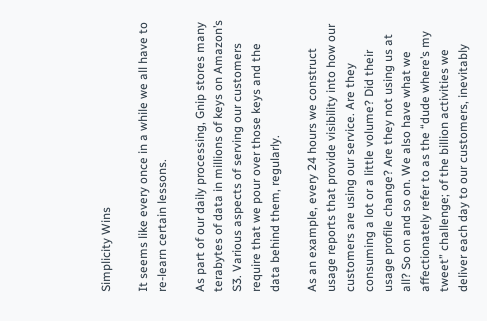Simplicity Wins

It seems like every once in a while we all have to re-learn certain lessons.

As part of our daily processing, Gnip stores many terabytes of data in millions of keys on Amazon’s S3. Various aspects of serving our customers require that we pour over those keys and the data behind them, regularly.

As an example, every 24 hours we construct usage reports that provide visibility into how our customers are using our service. Are they consuming a lot or a little volume? Did their usage profile change? Are they not using us at all? So on and so on. We also have what we affectionately refer to as the “dude where’s my tweet” challenge; of the billion activities we deliver each day to our customers, inevitably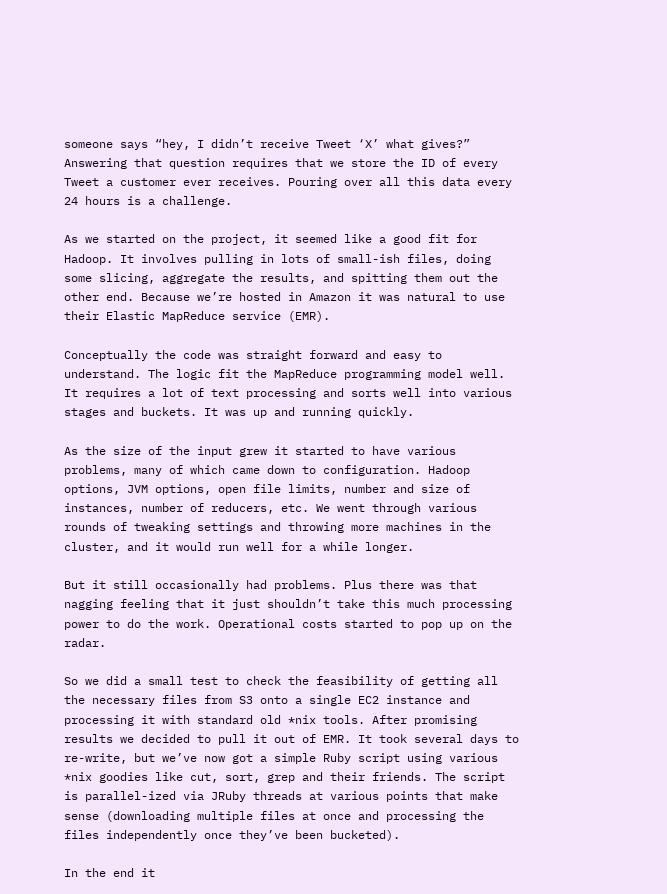someone says “hey, I didn’t receive Tweet ‘X’ what gives?” Answering that question requires that we store the ID of every Tweet a customer ever receives. Pouring over all this data every 24 hours is a challenge.

As we started on the project, it seemed like a good fit for Hadoop. It involves pulling in lots of small-ish files, doing some slicing, aggregate the results, and spitting them out the other end. Because we’re hosted in Amazon it was natural to use their Elastic MapReduce service (EMR).

Conceptually the code was straight forward and easy to understand. The logic fit the MapReduce programming model well. It requires a lot of text processing and sorts well into various stages and buckets. It was up and running quickly.

As the size of the input grew it started to have various problems, many of which came down to configuration. Hadoop options, JVM options, open file limits, number and size of instances, number of reducers, etc. We went through various rounds of tweaking settings and throwing more machines in the cluster, and it would run well for a while longer.

But it still occasionally had problems. Plus there was that nagging feeling that it just shouldn’t take this much processing power to do the work. Operational costs started to pop up on the radar.

So we did a small test to check the feasibility of getting all the necessary files from S3 onto a single EC2 instance and processing it with standard old *nix tools. After promising results we decided to pull it out of EMR. It took several days to re-write, but we’ve now got a simple Ruby script using various *nix goodies like cut, sort, grep and their friends. The script is parallel-ized via JRuby threads at various points that make sense (downloading multiple files at once and processing the files independently once they’ve been bucketed).

In the end it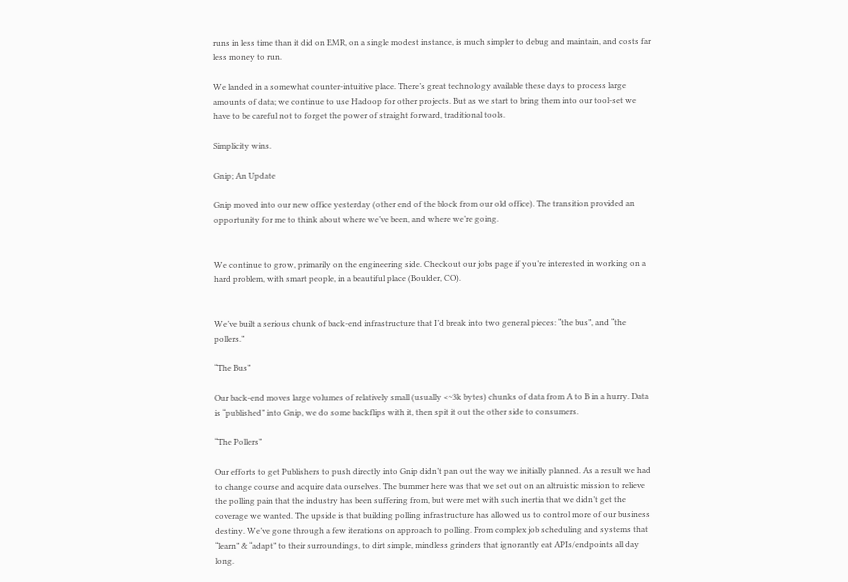runs in less time than it did on EMR, on a single modest instance, is much simpler to debug and maintain, and costs far less money to run.

We landed in a somewhat counter-intuitive place. There’s great technology available these days to process large amounts of data; we continue to use Hadoop for other projects. But as we start to bring them into our tool-set we have to be careful not to forget the power of straight forward, traditional tools.

Simplicity wins.

Gnip; An Update

Gnip moved into our new office yesterday (other end of the block from our old office). The transition provided an opportunity for me to think about where we’ve been, and where we’re going.


We continue to grow, primarily on the engineering side. Checkout our jobs page if you’re interested in working on a hard problem, with smart people, in a beautiful place (Boulder, CO).


We’ve built a serious chunk of back-end infrastructure that I’d break into two general pieces: “the bus”, and “the pollers.”

“The Bus”

Our back-end moves large volumes of relatively small (usually <~3k bytes) chunks of data from A to B in a hurry. Data is “published” into Gnip, we do some backflips with it, then spit it out the other side to consumers.

“The Pollers”

Our efforts to get Publishers to push directly into Gnip didn’t pan out the way we initially planned. As a result we had to change course and acquire data ourselves. The bummer here was that we set out on an altruistic mission to relieve the polling pain that the industry has been suffering from, but were met with such inertia that we didn’t get the coverage we wanted. The upside is that building polling infrastructure has allowed us to control more of our business destiny. We’ve gone through a few iterations on approach to polling. From complex job scheduling and systems that “learn” & “adapt” to their surroundings, to dirt simple, mindless grinders that ignorantly eat APIs/endpoints all day long.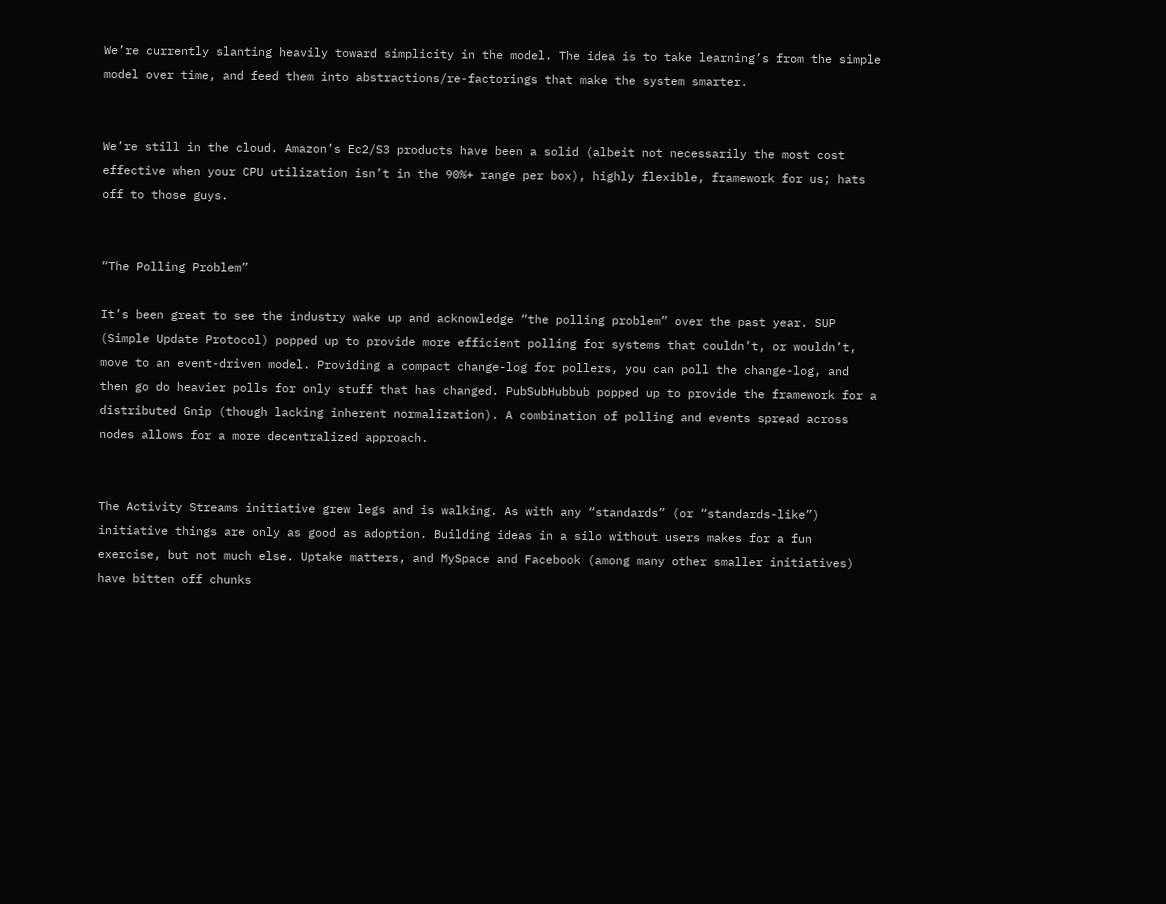We’re currently slanting heavily toward simplicity in the model. The idea is to take learning’s from the simple model over time, and feed them into abstractions/re-factorings that make the system smarter.


We’re still in the cloud. Amazon’s Ec2/S3 products have been a solid (albeit not necessarily the most cost effective when your CPU utilization isn’t in the 90%+ range per box), highly flexible, framework for us; hats off to those guys.


“The Polling Problem”

It’s been great to see the industry wake up and acknowledge “the polling problem” over the past year. SUP (Simple Update Protocol) popped up to provide more efficient polling for systems that couldn’t, or wouldn’t, move to an event-driven model. Providing a compact change-log for pollers, you can poll the change-log, and then go do heavier polls for only stuff that has changed. PubSubHubbub popped up to provide the framework for a distributed Gnip (though lacking inherent normalization). A combination of polling and events spread across nodes allows for a more decentralized approach.


The Activity Streams initiative grew legs and is walking. As with any “standards” (or “standards-like”) initiative things are only as good as adoption. Building ideas in a silo without users makes for a fun exercise, but not much else. Uptake matters, and MySpace and Facebook (among many other smaller initiatives) have bitten off chunks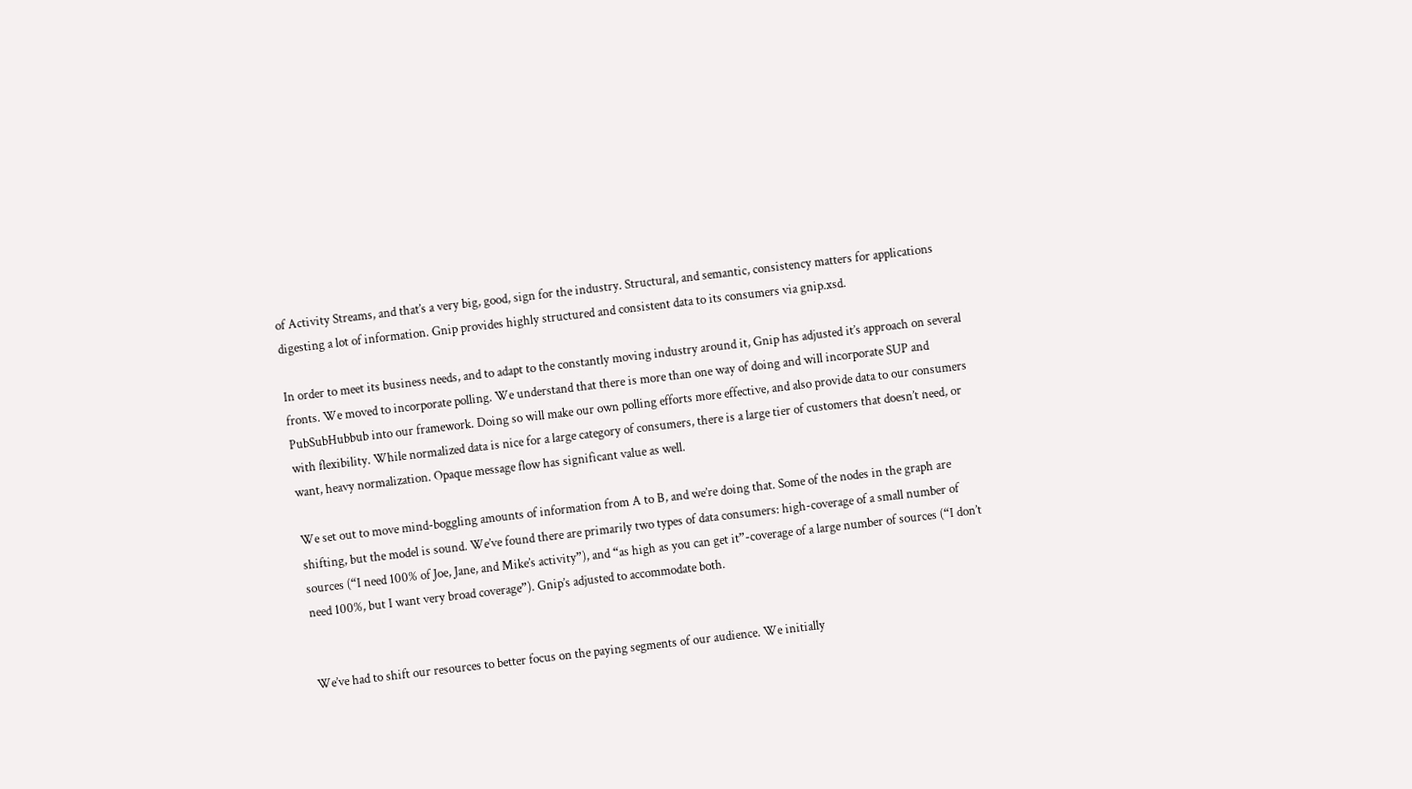of Activity Streams, and that’s a very big, good, sign for the industry. Structural, and semantic, consistency matters for applications digesting a lot of information. Gnip provides highly structured and consistent data to its consumers via gnip.xsd.

In order to meet its business needs, and to adapt to the constantly moving industry around it, Gnip has adjusted it’s approach on several fronts. We moved to incorporate polling. We understand that there is more than one way of doing and will incorporate SUP and PubSubHubbub into our framework. Doing so will make our own polling efforts more effective, and also provide data to our consumers with flexibility. While normalized data is nice for a large category of consumers, there is a large tier of customers that doesn’t need, or want, heavy normalization. Opaque message flow has significant value as well.

We set out to move mind-boggling amounts of information from A to B, and we’re doing that. Some of the nodes in the graph are shifting, but the model is sound. We’ve found there are primarily two types of data consumers: high-coverage of a small number of sources (“I need 100% of Joe, Jane, and Mike’s activity”), and “as high as you can get it”-coverage of a large number of sources (“I don’t need 100%, but I want very broad coverage”). Gnip’s adjusted to accommodate both.


We’ve had to shift our resources to better focus on the paying segments of our audience. We initially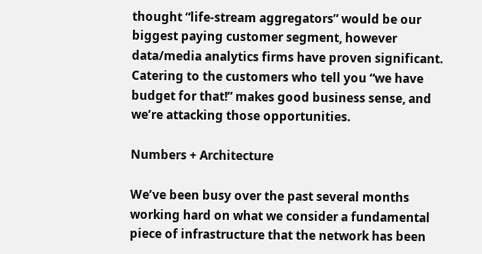thought “life-stream aggregators” would be our biggest paying customer segment, however data/media analytics firms have proven significant. Catering to the customers who tell you “we have budget for that!” makes good business sense, and we’re attacking those opportunities.

Numbers + Architecture

We’ve been busy over the past several months working hard on what we consider a fundamental piece of infrastructure that the network has been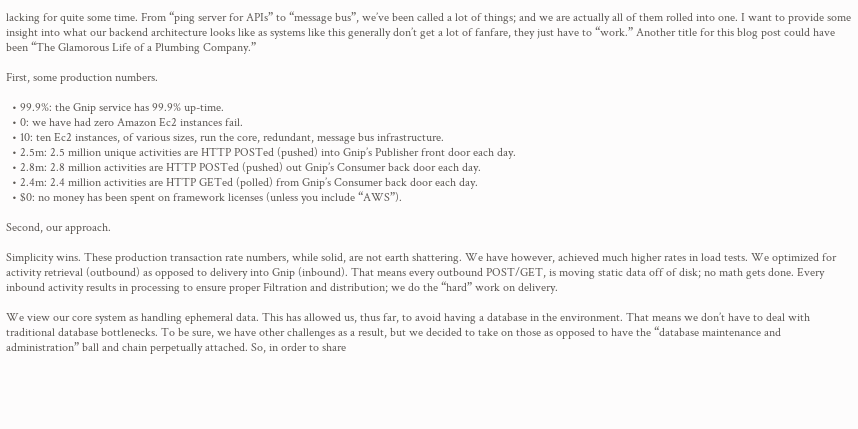lacking for quite some time. From “ping server for APIs” to “message bus”, we’ve been called a lot of things; and we are actually all of them rolled into one. I want to provide some insight into what our backend architecture looks like as systems like this generally don’t get a lot of fanfare, they just have to “work.” Another title for this blog post could have been “The Glamorous Life of a Plumbing Company.”

First, some production numbers.

  • 99.9%: the Gnip service has 99.9% up-time.
  • 0: we have had zero Amazon Ec2 instances fail.
  • 10: ten Ec2 instances, of various sizes, run the core, redundant, message bus infrastructure.
  • 2.5m: 2.5 million unique activities are HTTP POSTed (pushed) into Gnip’s Publisher front door each day.
  • 2.8m: 2.8 million activities are HTTP POSTed (pushed) out Gnip’s Consumer back door each day.
  • 2.4m: 2.4 million activities are HTTP GETed (polled) from Gnip’s Consumer back door each day.
  • $0: no money has been spent on framework licenses (unless you include “AWS”).

Second, our approach.

Simplicity wins. These production transaction rate numbers, while solid, are not earth shattering. We have however, achieved much higher rates in load tests. We optimized for activity retrieval (outbound) as opposed to delivery into Gnip (inbound). That means every outbound POST/GET, is moving static data off of disk; no math gets done. Every inbound activity results in processing to ensure proper Filtration and distribution; we do the “hard” work on delivery.

We view our core system as handling ephemeral data. This has allowed us, thus far, to avoid having a database in the environment. That means we don’t have to deal with traditional database bottlenecks. To be sure, we have other challenges as a result, but we decided to take on those as opposed to have the “database maintenance and administration” ball and chain perpetually attached. So, in order to share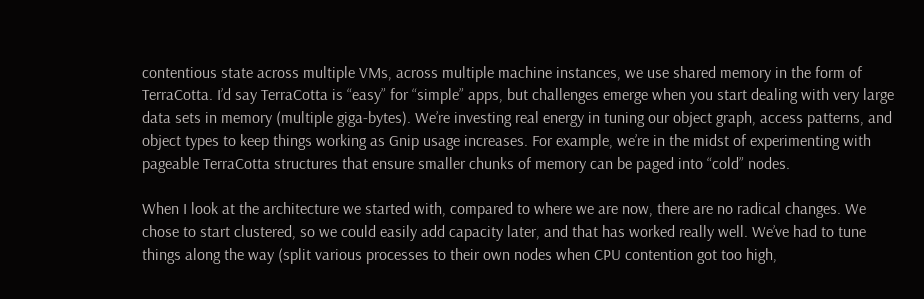contentious state across multiple VMs, across multiple machine instances, we use shared memory in the form of TerraCotta. I’d say TerraCotta is “easy” for “simple” apps, but challenges emerge when you start dealing with very large data sets in memory (multiple giga-bytes). We’re investing real energy in tuning our object graph, access patterns, and object types to keep things working as Gnip usage increases. For example, we’re in the midst of experimenting with pageable TerraCotta structures that ensure smaller chunks of memory can be paged into “cold” nodes.

When I look at the architecture we started with, compared to where we are now, there are no radical changes. We chose to start clustered, so we could easily add capacity later, and that has worked really well. We’ve had to tune things along the way (split various processes to their own nodes when CPU contention got too high,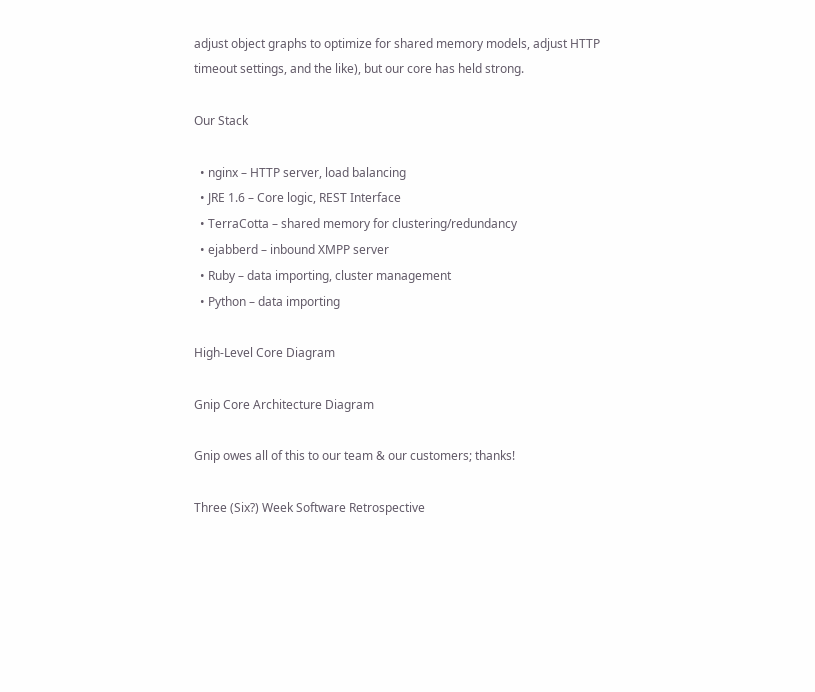adjust object graphs to optimize for shared memory models, adjust HTTP timeout settings, and the like), but our core has held strong.

Our Stack

  • nginx – HTTP server, load balancing
  • JRE 1.6 – Core logic, REST Interface
  • TerraCotta – shared memory for clustering/redundancy
  • ejabberd – inbound XMPP server
  • Ruby – data importing, cluster management
  • Python – data importing

High-Level Core Diagram

Gnip Core Architecture Diagram

Gnip owes all of this to our team & our customers; thanks!

Three (Six?) Week Software Retrospective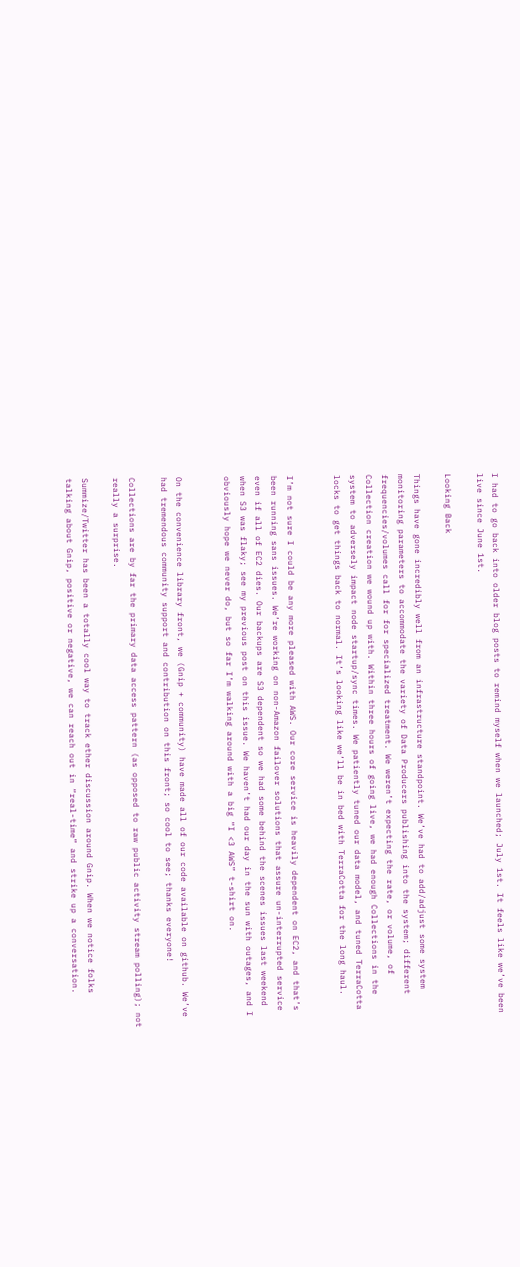I had to go back into older blog posts to remind myself when we launched; July 1st. It feels like we’ve been live since June 1st.

Looking Back

Things have gone incredibly well from an infrastructure standpoint. We’ve had to add/adjust some system monitoring parameters to accommodate the variety of Data Producers publishing into the system; different frequencies/volumes call for for specialized treatment. We weren’t expecting the rate, or volume, of Collection creation we wound up with. Within three hours of going live, we had enough Collections in the system to adversely impact node startup/sync times. We patiently tuned our data model, and tuned TerraCotta locks to get things back to normal. It’s looking like we’ll be in bed with TerraCotta for the long haul.


I’m not sure I could be any more pleased with AWS. Our core service is heavily dependent on EC2, and that’s been running sans issues. We’re working on non-Amazon failover solutions that assure un-interrupted service even if all of EC2 dies. Our backups are S3 dependent so we had some behind the scenes issues last weekend when S3 was flaky; see my previous post on this issue. We haven’t had our day in the sun with outages, and I obviously hope we never do, but so far I’m walking around with a big “I <3 AWS” t-shirt on.


On the convenience library front, we (Gnip + community) have made all of our code available on github. We’ve had tremendous community support and contribution on this front; so cool to see; thanks everyone!

Collections are by far the primary data access pattern (as opposed to raw public activity stream polling); not really a surprise.

Summize/Twitter has been a totally cool way to track ether discussion around Gnip. When we notice folks talking about Gnip, positive or negative, we can reach out in “real-time” and strike up a conversation.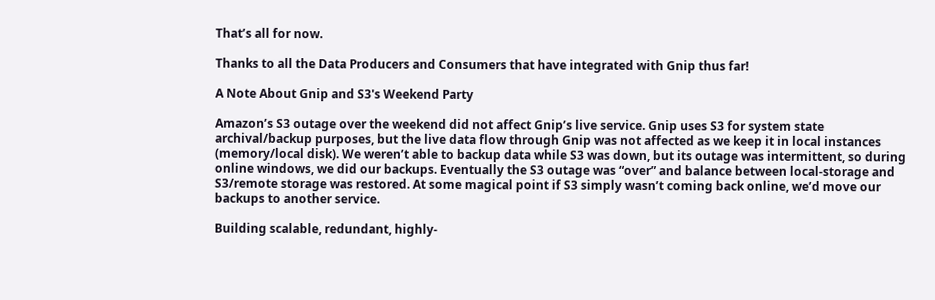That’s all for now.

Thanks to all the Data Producers and Consumers that have integrated with Gnip thus far!

A Note About Gnip and S3's Weekend Party

Amazon’s S3 outage over the weekend did not affect Gnip’s live service. Gnip uses S3 for system state archival/backup purposes, but the live data flow through Gnip was not affected as we keep it in local instances (memory/local disk). We weren’t able to backup data while S3 was down, but its outage was intermittent, so during online windows, we did our backups. Eventually the S3 outage was “over” and balance between local-storage and S3/remote storage was restored. At some magical point if S3 simply wasn’t coming back online, we’d move our backups to another service.

Building scalable, redundant, highly-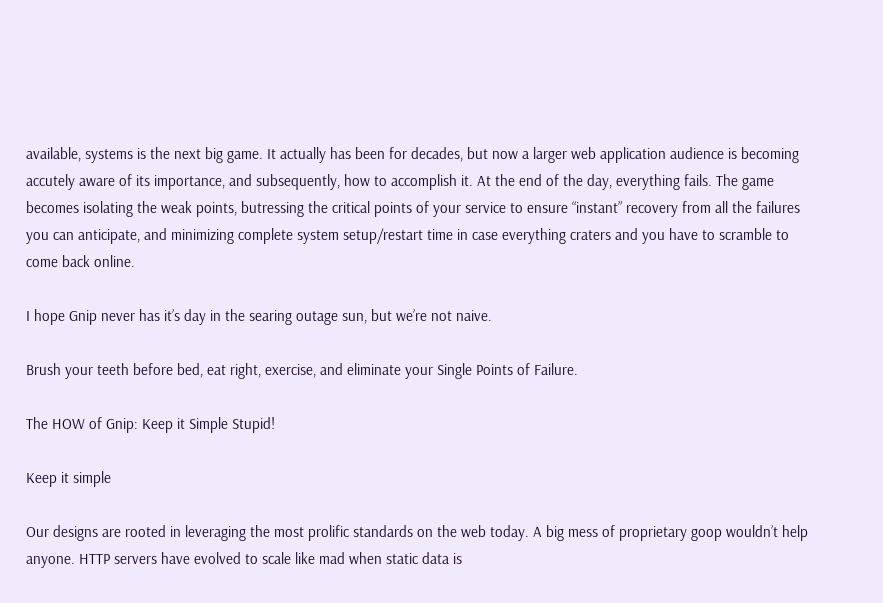available, systems is the next big game. It actually has been for decades, but now a larger web application audience is becoming accutely aware of its importance, and subsequently, how to accomplish it. At the end of the day, everything fails. The game becomes isolating the weak points, butressing the critical points of your service to ensure “instant” recovery from all the failures you can anticipate, and minimizing complete system setup/restart time in case everything craters and you have to scramble to come back online.

I hope Gnip never has it’s day in the searing outage sun, but we’re not naive.

Brush your teeth before bed, eat right, exercise, and eliminate your Single Points of Failure.

The HOW of Gnip: Keep it Simple Stupid!

Keep it simple

Our designs are rooted in leveraging the most prolific standards on the web today. A big mess of proprietary goop wouldn’t help anyone. HTTP servers have evolved to scale like mad when static data is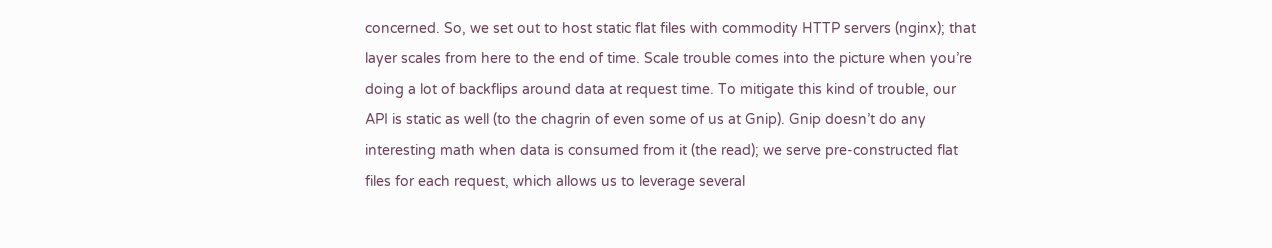concerned. So, we set out to host static flat files with commodity HTTP servers (nginx); that layer scales from here to the end of time. Scale trouble comes into the picture when you’re doing a lot of backflips around data at request time. To mitigate this kind of trouble, our API is static as well (to the chagrin of even some of us at Gnip). Gnip doesn’t do any interesting math when data is consumed from it (the read); we serve pre-constructed flat files for each request, which allows us to leverage several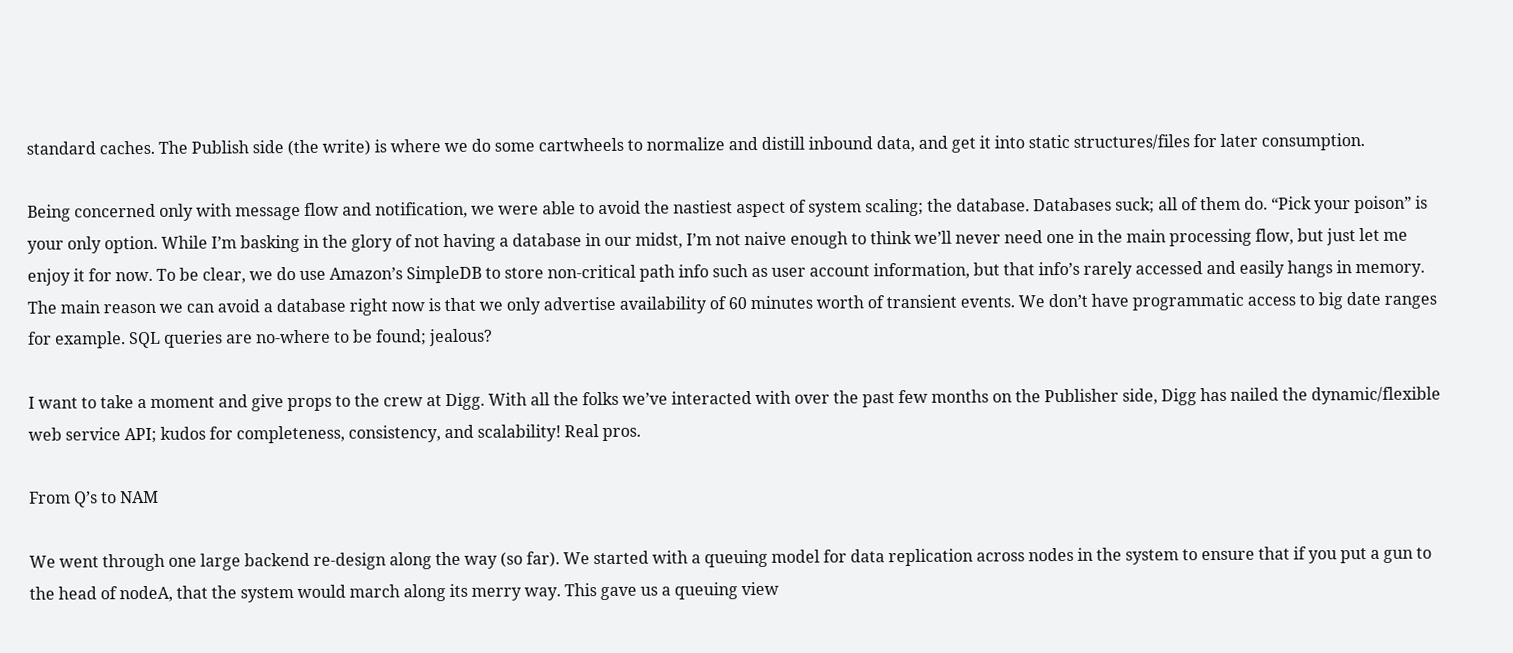standard caches. The Publish side (the write) is where we do some cartwheels to normalize and distill inbound data, and get it into static structures/files for later consumption.

Being concerned only with message flow and notification, we were able to avoid the nastiest aspect of system scaling; the database. Databases suck; all of them do. “Pick your poison” is your only option. While I’m basking in the glory of not having a database in our midst, I’m not naive enough to think we’ll never need one in the main processing flow, but just let me enjoy it for now. To be clear, we do use Amazon’s SimpleDB to store non-critical path info such as user account information, but that info’s rarely accessed and easily hangs in memory. The main reason we can avoid a database right now is that we only advertise availability of 60 minutes worth of transient events. We don’t have programmatic access to big date ranges for example. SQL queries are no-where to be found; jealous?

I want to take a moment and give props to the crew at Digg. With all the folks we’ve interacted with over the past few months on the Publisher side, Digg has nailed the dynamic/flexible web service API; kudos for completeness, consistency, and scalability! Real pros.

From Q’s to NAM

We went through one large backend re-design along the way (so far). We started with a queuing model for data replication across nodes in the system to ensure that if you put a gun to the head of nodeA, that the system would march along its merry way. This gave us a queuing view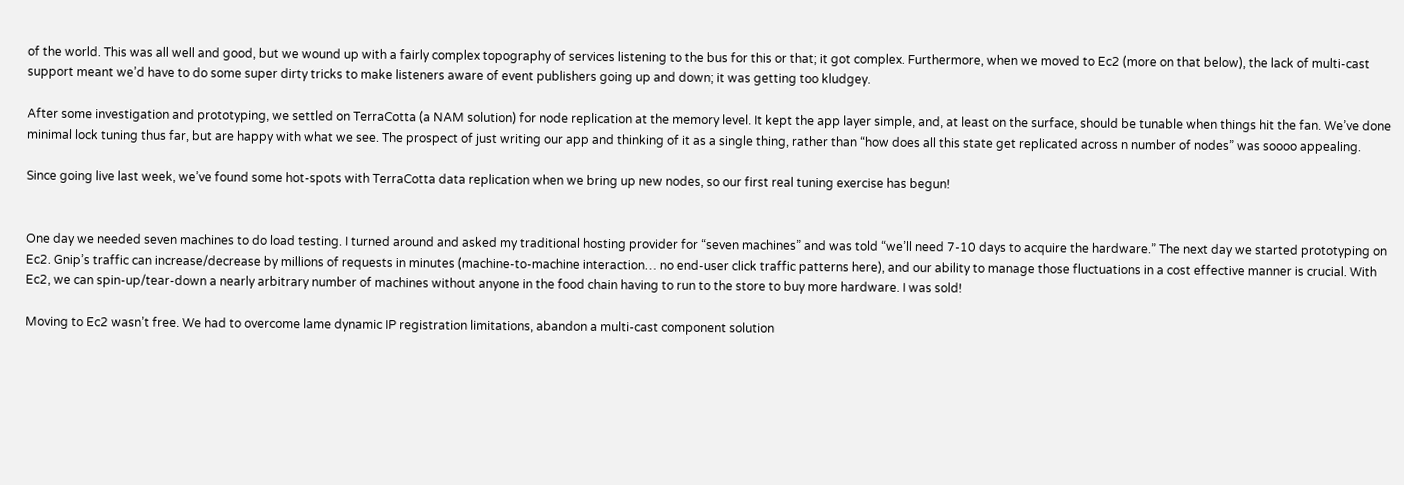of the world. This was all well and good, but we wound up with a fairly complex topography of services listening to the bus for this or that; it got complex. Furthermore, when we moved to Ec2 (more on that below), the lack of multi-cast support meant we’d have to do some super dirty tricks to make listeners aware of event publishers going up and down; it was getting too kludgey.

After some investigation and prototyping, we settled on TerraCotta (a NAM solution) for node replication at the memory level. It kept the app layer simple, and, at least on the surface, should be tunable when things hit the fan. We’ve done minimal lock tuning thus far, but are happy with what we see. The prospect of just writing our app and thinking of it as a single thing, rather than “how does all this state get replicated across n number of nodes” was soooo appealing.

Since going live last week, we’ve found some hot-spots with TerraCotta data replication when we bring up new nodes, so our first real tuning exercise has begun!


One day we needed seven machines to do load testing. I turned around and asked my traditional hosting provider for “seven machines” and was told “we’ll need 7-10 days to acquire the hardware.” The next day we started prototyping on Ec2. Gnip’s traffic can increase/decrease by millions of requests in minutes (machine-to-machine interaction… no end-user click traffic patterns here), and our ability to manage those fluctuations in a cost effective manner is crucial. With Ec2, we can spin-up/tear-down a nearly arbitrary number of machines without anyone in the food chain having to run to the store to buy more hardware. I was sold!

Moving to Ec2 wasn’t free. We had to overcome lame dynamic IP registration limitations, abandon a multi-cast component solution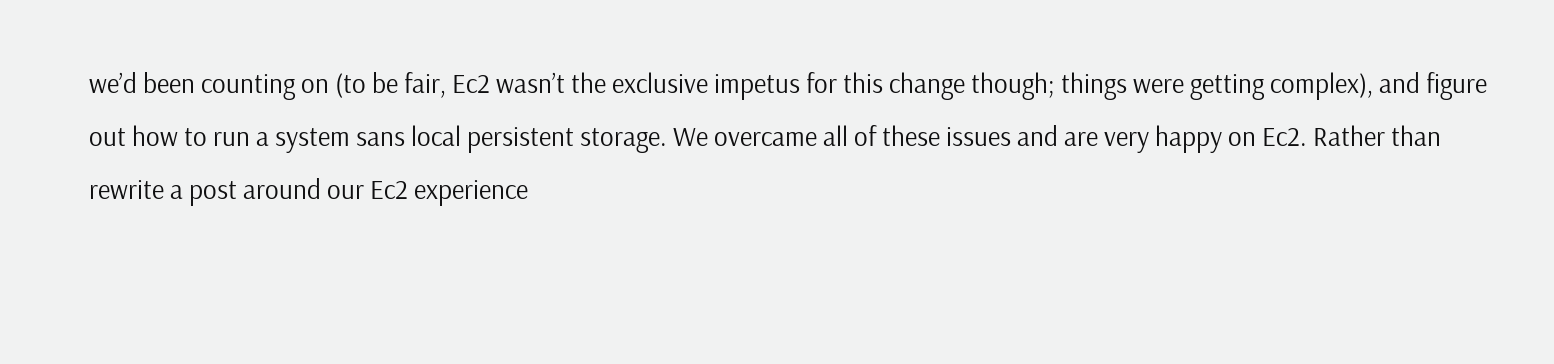we’d been counting on (to be fair, Ec2 wasn’t the exclusive impetus for this change though; things were getting complex), and figure out how to run a system sans local persistent storage. We overcame all of these issues and are very happy on Ec2. Rather than rewrite a post around our Ec2 experience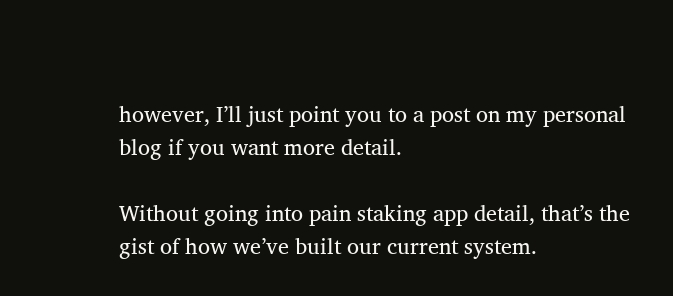however, I’ll just point you to a post on my personal blog if you want more detail.

Without going into pain staking app detail, that’s the gist of how we’ve built our current system.